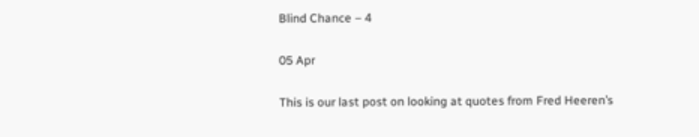Blind Chance – 4

05 Apr

This is our last post on looking at quotes from Fred Heeren’s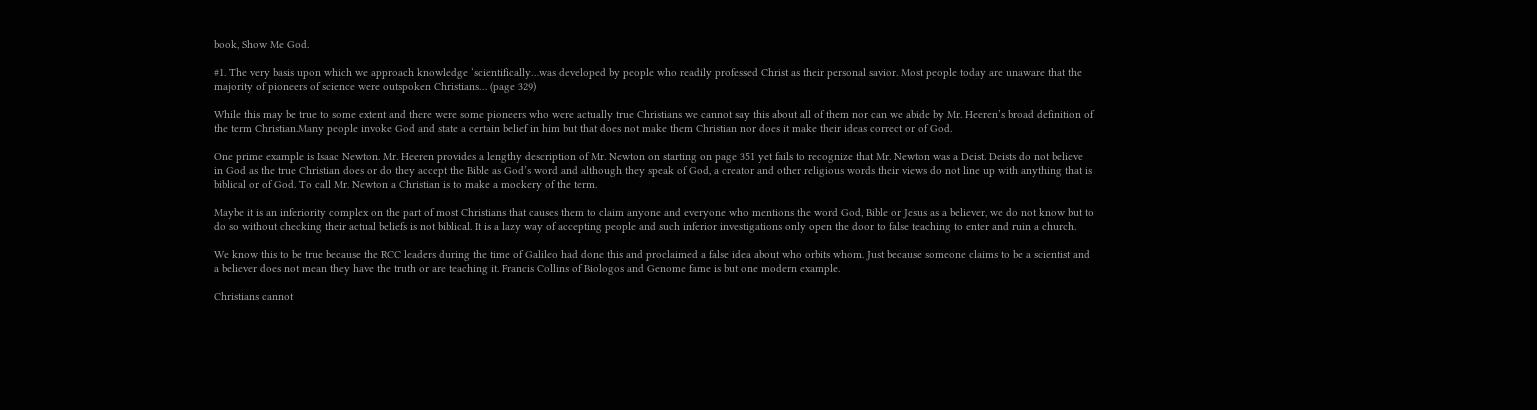book, Show Me God.

#1. The very basis upon which we approach knowledge ‘scientifically…was developed by people who readily professed Christ as their personal savior. Most people today are unaware that the majority of pioneers of science were outspoken Christians… (page 329)

While this may be true to some extent and there were some pioneers who were actually true Christians we cannot say this about all of them nor can we abide by Mr. Heeren’s broad definition of the term Christian.Many people invoke God and state a certain belief in him but that does not make them Christian nor does it make their ideas correct or of God.

One prime example is Isaac Newton. Mr. Heeren provides a lengthy description of Mr. Newton on starting on page 351 yet fails to recognize that Mr. Newton was a Deist. Deists do not believe in God as the true Christian does or do they accept the Bible as God’s word and although they speak of God, a creator and other religious words their views do not line up with anything that is biblical or of God. To call Mr. Newton a Christian is to make a mockery of the term.

Maybe it is an inferiority complex on the part of most Christians that causes them to claim anyone and everyone who mentions the word God, Bible or Jesus as a believer, we do not know but to do so without checking their actual beliefs is not biblical. It is a lazy way of accepting people and such inferior investigations only open the door to false teaching to enter and ruin a church.

We know this to be true because the RCC leaders during the time of Galileo had done this and proclaimed a false idea about who orbits whom. Just because someone claims to be a scientist and a believer does not mean they have the truth or are teaching it. Francis Collins of Biologos and Genome fame is but one modern example.

Christians cannot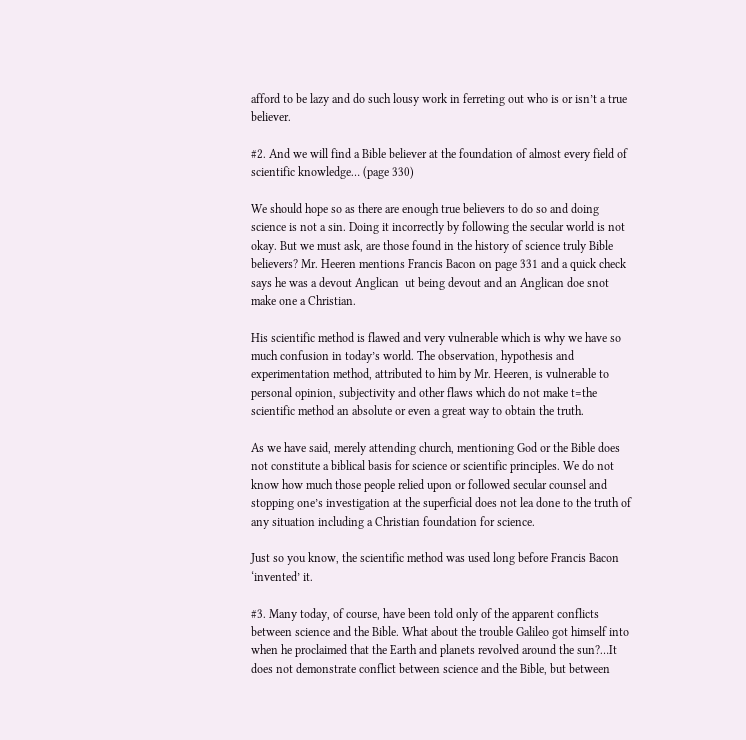afford to be lazy and do such lousy work in ferreting out who is or isn’t a true believer.

#2. And we will find a Bible believer at the foundation of almost every field of scientific knowledge… (page 330)

We should hope so as there are enough true believers to do so and doing science is not a sin. Doing it incorrectly by following the secular world is not okay. But we must ask, are those found in the history of science truly Bible believers? Mr. Heeren mentions Francis Bacon on page 331 and a quick check says he was a devout Anglican  ut being devout and an Anglican doe snot make one a Christian.

His scientific method is flawed and very vulnerable which is why we have so much confusion in today’s world. The observation, hypothesis and experimentation method, attributed to him by Mr. Heeren, is vulnerable to personal opinion, subjectivity and other flaws which do not make t=the scientific method an absolute or even a great way to obtain the truth.

As we have said, merely attending church, mentioning God or the Bible does not constitute a biblical basis for science or scientific principles. We do not know how much those people relied upon or followed secular counsel and stopping one’s investigation at the superficial does not lea done to the truth of any situation including a Christian foundation for science.

Just so you know, the scientific method was used long before Francis Bacon ‘invented’ it.

#3. Many today, of course, have been told only of the apparent conflicts between science and the Bible. What about the trouble Galileo got himself into when he proclaimed that the Earth and planets revolved around the sun?…It does not demonstrate conflict between science and the Bible, but between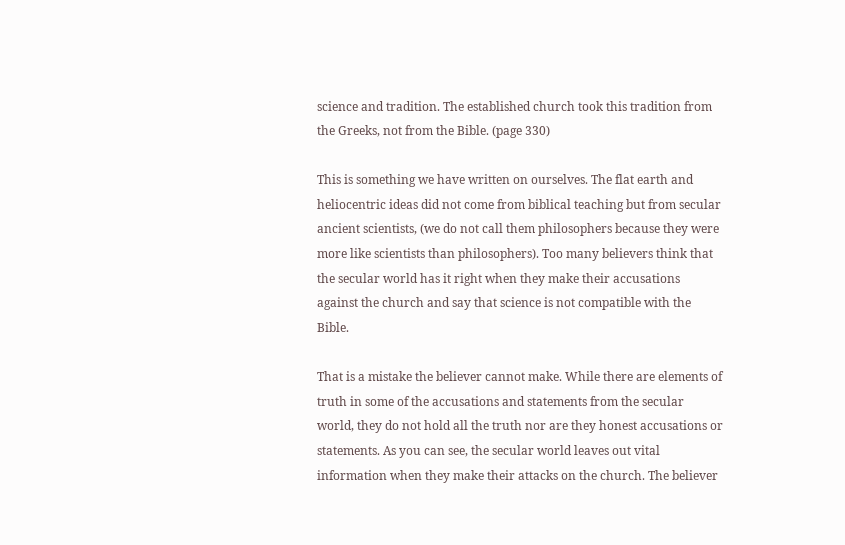science and tradition. The established church took this tradition from the Greeks, not from the Bible. (page 330)

This is something we have written on ourselves. The flat earth and heliocentric ideas did not come from biblical teaching but from secular ancient scientists, (we do not call them philosophers because they were more like scientists than philosophers). Too many believers think that the secular world has it right when they make their accusations against the church and say that science is not compatible with the Bible.

That is a mistake the believer cannot make. While there are elements of truth in some of the accusations and statements from the secular world, they do not hold all the truth nor are they honest accusations or statements. As you can see, the secular world leaves out vital information when they make their attacks on the church. The believer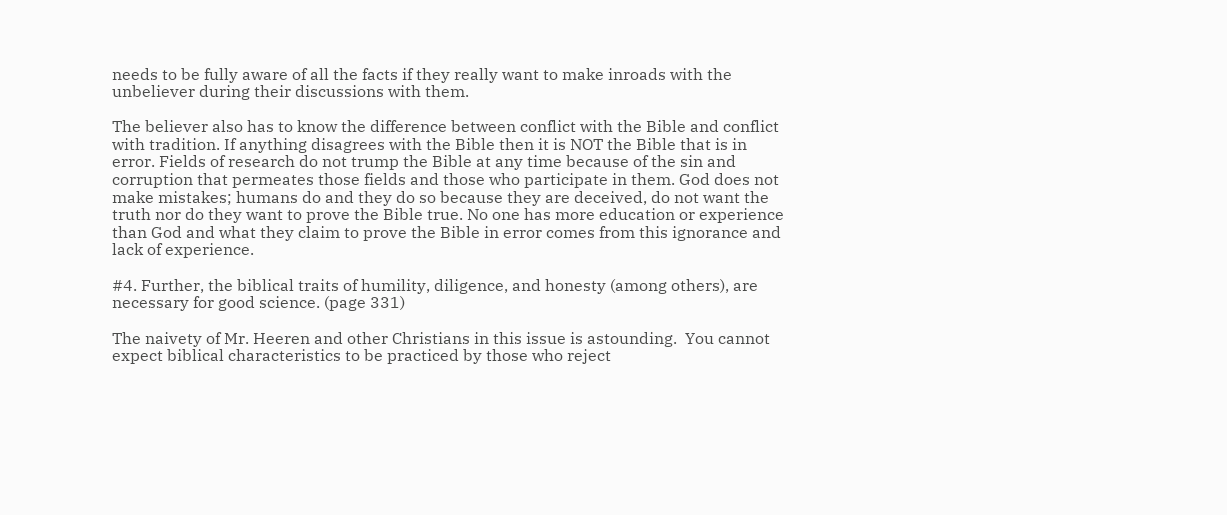needs to be fully aware of all the facts if they really want to make inroads with the unbeliever during their discussions with them.

The believer also has to know the difference between conflict with the Bible and conflict with tradition. If anything disagrees with the Bible then it is NOT the Bible that is in error. Fields of research do not trump the Bible at any time because of the sin and corruption that permeates those fields and those who participate in them. God does not make mistakes; humans do and they do so because they are deceived, do not want the truth nor do they want to prove the Bible true. No one has more education or experience than God and what they claim to prove the Bible in error comes from this ignorance and lack of experience.

#4. Further, the biblical traits of humility, diligence, and honesty (among others), are necessary for good science. (page 331)

The naivety of Mr. Heeren and other Christians in this issue is astounding.  You cannot expect biblical characteristics to be practiced by those who reject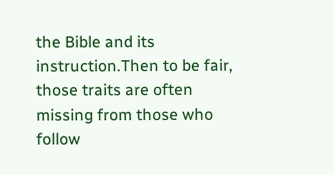the Bible and its instruction.Then to be fair, those traits are often missing from those who follow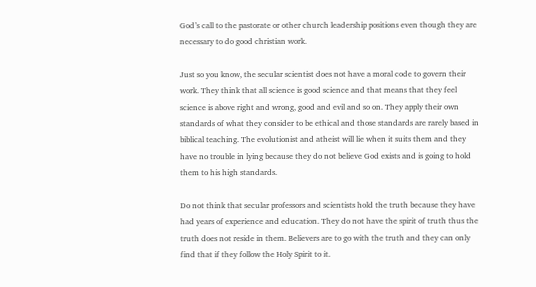God’s call to the pastorate or other church leadership positions even though they are necessary to do good christian work.

Just so you know, the secular scientist does not have a moral code to govern their work. They think that all science is good science and that means that they feel science is above right and wrong, good and evil and so on. They apply their own standards of what they consider to be ethical and those standards are rarely based in biblical teaching. The evolutionist and atheist will lie when it suits them and they have no trouble in lying because they do not believe God exists and is going to hold them to his high standards.

Do not think that secular professors and scientists hold the truth because they have had years of experience and education. They do not have the spirit of truth thus the truth does not reside in them. Believers are to go with the truth and they can only find that if they follow the Holy Spirit to it.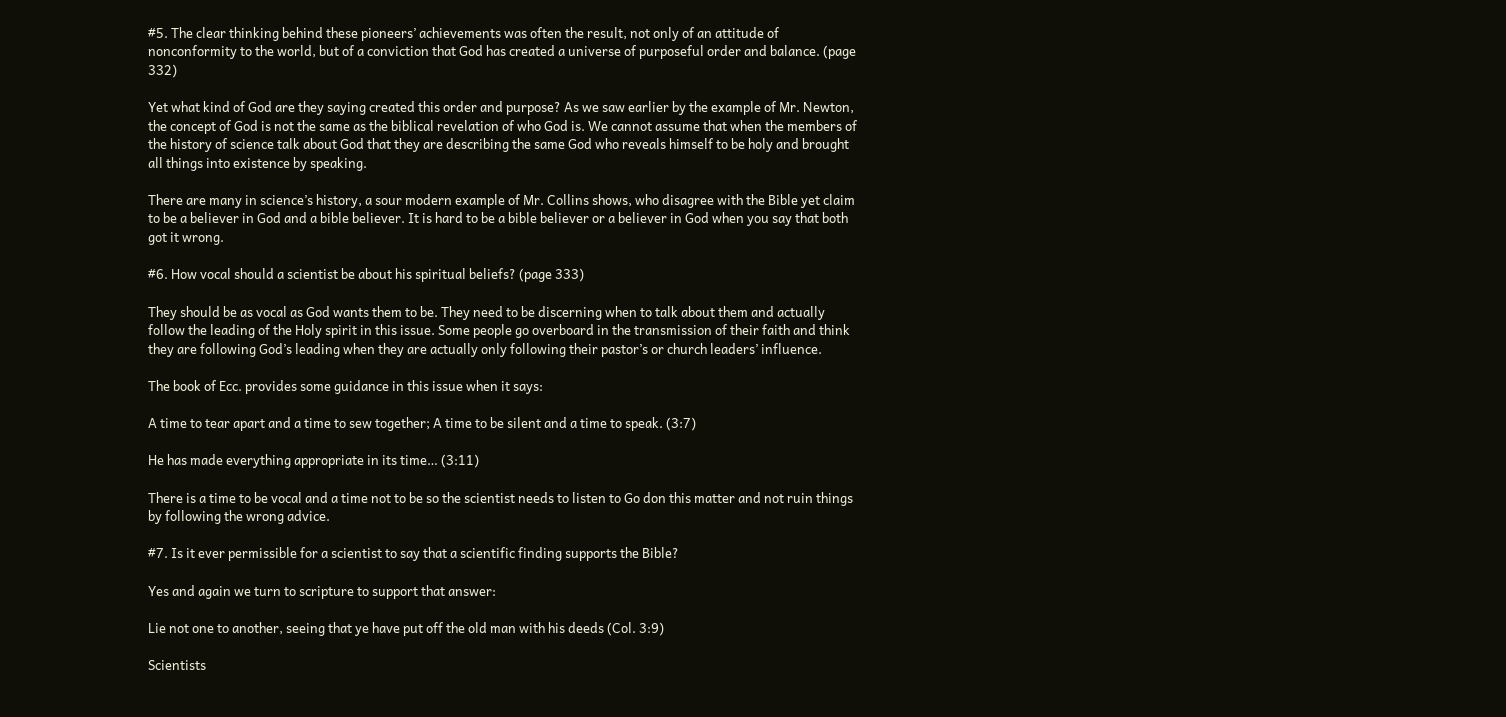#5. The clear thinking behind these pioneers’ achievements was often the result, not only of an attitude of nonconformity to the world, but of a conviction that God has created a universe of purposeful order and balance. (page 332)

Yet what kind of God are they saying created this order and purpose? As we saw earlier by the example of Mr. Newton, the concept of God is not the same as the biblical revelation of who God is. We cannot assume that when the members of the history of science talk about God that they are describing the same God who reveals himself to be holy and brought all things into existence by speaking.

There are many in science’s history, a sour modern example of Mr. Collins shows, who disagree with the Bible yet claim to be a believer in God and a bible believer. It is hard to be a bible believer or a believer in God when you say that both got it wrong.

#6. How vocal should a scientist be about his spiritual beliefs? (page 333)

They should be as vocal as God wants them to be. They need to be discerning when to talk about them and actually follow the leading of the Holy spirit in this issue. Some people go overboard in the transmission of their faith and think they are following God’s leading when they are actually only following their pastor’s or church leaders’ influence.

The book of Ecc. provides some guidance in this issue when it says:

A time to tear apart and a time to sew together; A time to be silent and a time to speak. (3:7)

He has made everything appropriate in its time… (3:11)

There is a time to be vocal and a time not to be so the scientist needs to listen to Go don this matter and not ruin things by following the wrong advice.

#7. Is it ever permissible for a scientist to say that a scientific finding supports the Bible?

Yes and again we turn to scripture to support that answer:

Lie not one to another, seeing that ye have put off the old man with his deeds (Col. 3:9)

Scientists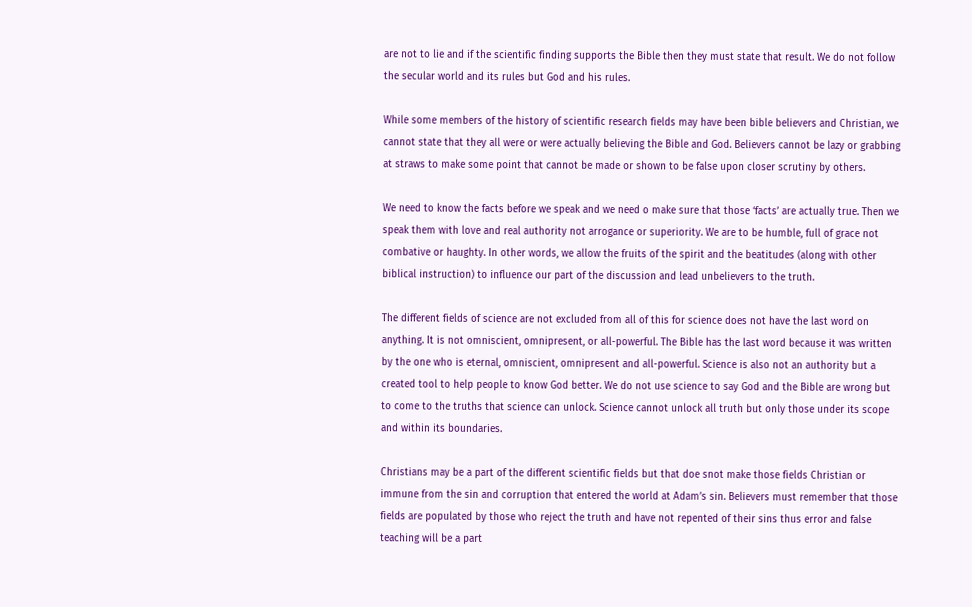are not to lie and if the scientific finding supports the Bible then they must state that result. We do not follow the secular world and its rules but God and his rules.

While some members of the history of scientific research fields may have been bible believers and Christian, we cannot state that they all were or were actually believing the Bible and God. Believers cannot be lazy or grabbing at straws to make some point that cannot be made or shown to be false upon closer scrutiny by others.

We need to know the facts before we speak and we need o make sure that those ‘facts’ are actually true. Then we speak them with love and real authority not arrogance or superiority. We are to be humble, full of grace not combative or haughty. In other words, we allow the fruits of the spirit and the beatitudes (along with other biblical instruction) to influence our part of the discussion and lead unbelievers to the truth.

The different fields of science are not excluded from all of this for science does not have the last word on anything. It is not omniscient, omnipresent, or all-powerful. The Bible has the last word because it was written by the one who is eternal, omniscient, omnipresent and all-powerful. Science is also not an authority but a created tool to help people to know God better. We do not use science to say God and the Bible are wrong but to come to the truths that science can unlock. Science cannot unlock all truth but only those under its scope and within its boundaries.

Christians may be a part of the different scientific fields but that doe snot make those fields Christian or immune from the sin and corruption that entered the world at Adam’s sin. Believers must remember that those fields are populated by those who reject the truth and have not repented of their sins thus error and false teaching will be a part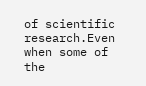of scientific research.Even when some of the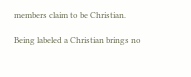members claim to be Christian.

Being labeled a Christian brings no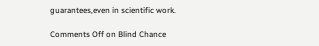guarantees,even in scientific work.

Comments Off on Blind Chance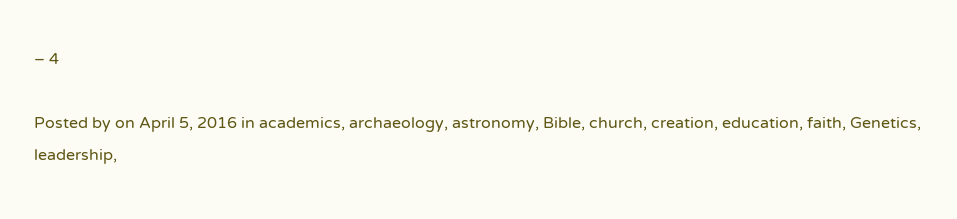– 4

Posted by on April 5, 2016 in academics, archaeology, astronomy, Bible, church, creation, education, faith, Genetics, leadership,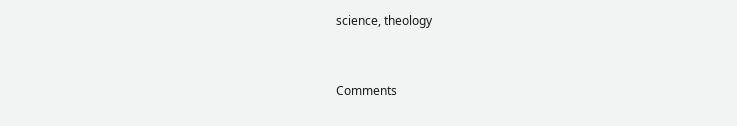science, theology


Comments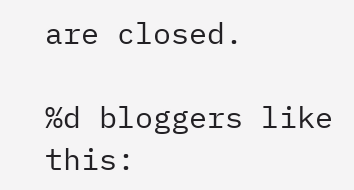are closed.

%d bloggers like this: